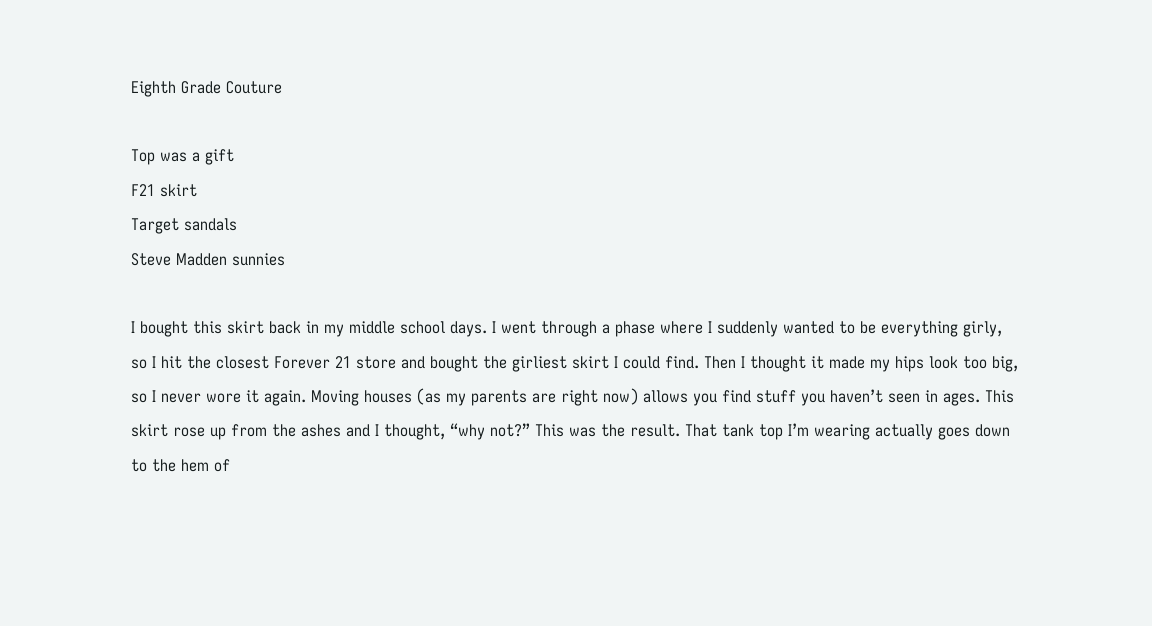Eighth Grade Couture

Top was a gift
F21 skirt
Target sandals
Steve Madden sunnies

I bought this skirt back in my middle school days. I went through a phase where I suddenly wanted to be everything girly, so I hit the closest Forever 21 store and bought the girliest skirt I could find. Then I thought it made my hips look too big, so I never wore it again. Moving houses (as my parents are right now) allows you find stuff you haven’t seen in ages. This skirt rose up from the ashes and I thought, “why not?” This was the result. That tank top I’m wearing actually goes down to the hem of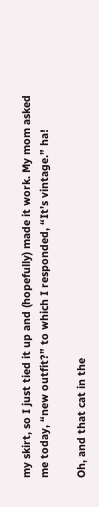my skirt, so I just tied it up and (hopefully) made it work. My mom asked me today, “new outfit?” to which I responded, “It’s vintage.” ha!

Oh, and that cat in the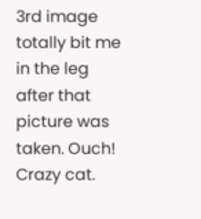3rd image totally bit me in the leg after that picture was taken. Ouch! Crazy cat.